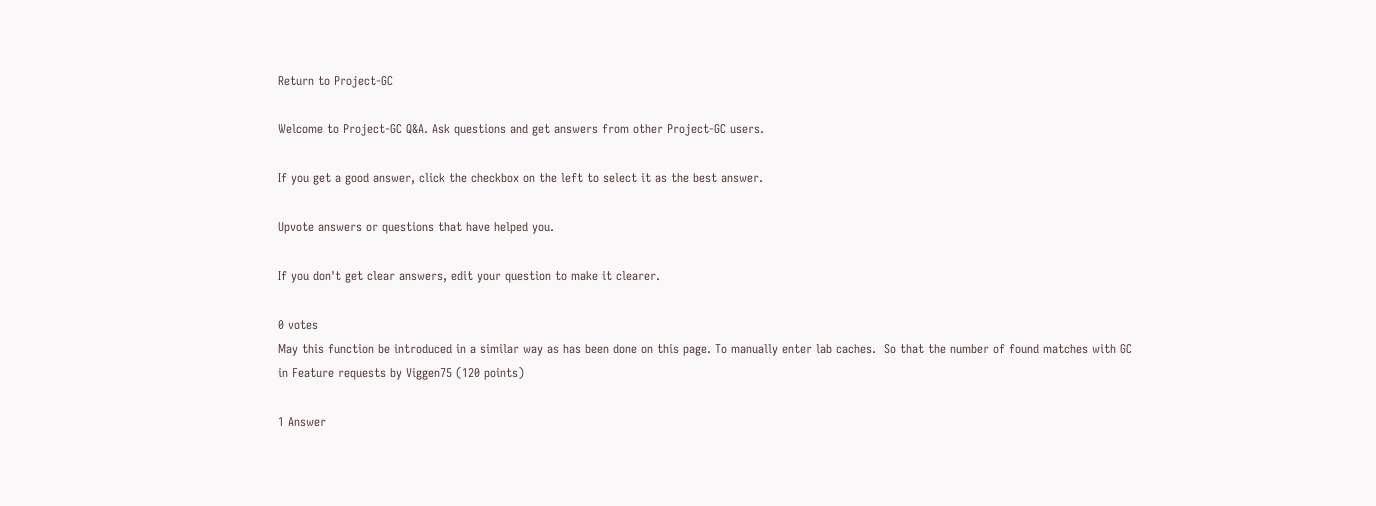Return to Project-GC

Welcome to Project-GC Q&A. Ask questions and get answers from other Project-GC users.

If you get a good answer, click the checkbox on the left to select it as the best answer.

Upvote answers or questions that have helped you.

If you don't get clear answers, edit your question to make it clearer.

0 votes
May this function be introduced in a similar way as has been done on this page. To manually enter lab caches.  So that the number of found matches with GC
in Feature requests by Viggen75 (120 points)

1 Answer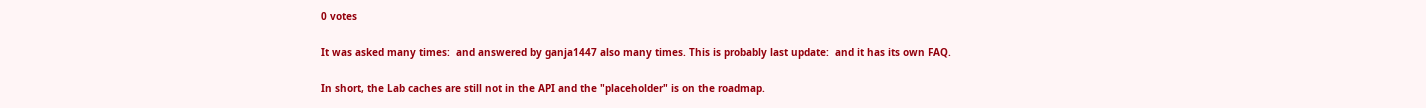0 votes

It was asked many times:  and answered by ganja1447 also many times. This is probably last update:  and it has its own FAQ.

In short, the Lab caches are still not in the API and the "placeholder" is on the roadmap.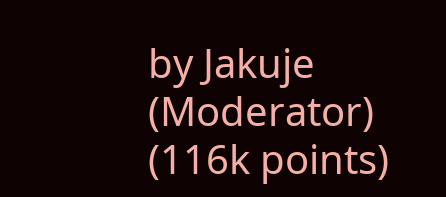by Jakuje (Moderator) (116k points)